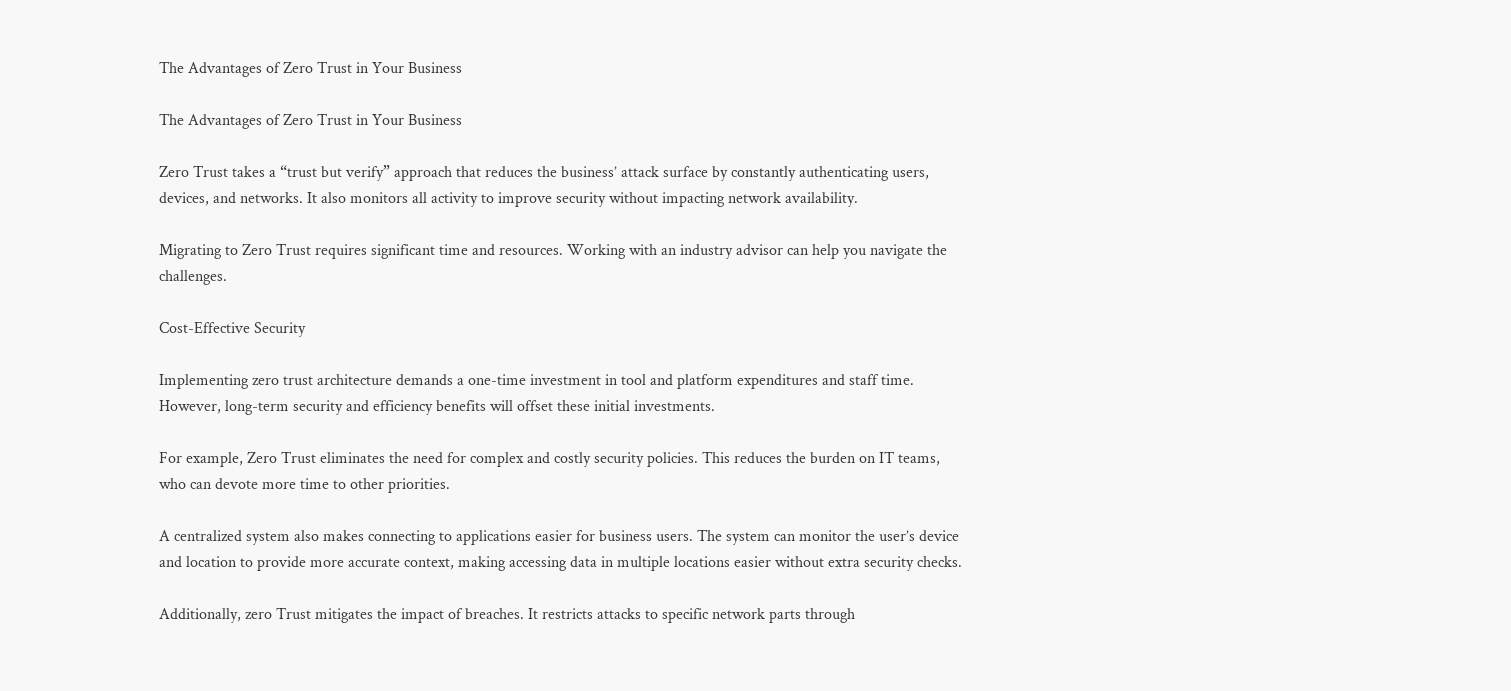The Advantages of Zero Trust in Your Business

The Advantages of Zero Trust in Your Business

Zero Trust takes a “trust but verify” approach that reduces the business’ attack surface by constantly authenticating users, devices, and networks. It also monitors all activity to improve security without impacting network availability.

Migrating to Zero Trust requires significant time and resources. Working with an industry advisor can help you navigate the challenges.

Cost-Effective Security

Implementing zero trust architecture demands a one-time investment in tool and platform expenditures and staff time. However, long-term security and efficiency benefits will offset these initial investments.

For example, Zero Trust eliminates the need for complex and costly security policies. This reduces the burden on IT teams, who can devote more time to other priorities.

A centralized system also makes connecting to applications easier for business users. The system can monitor the user’s device and location to provide more accurate context, making accessing data in multiple locations easier without extra security checks.

Additionally, zero Trust mitigates the impact of breaches. It restricts attacks to specific network parts through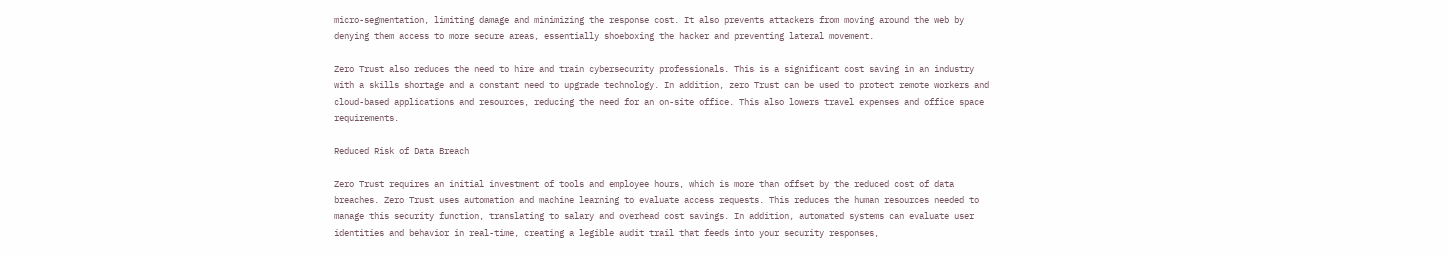micro-segmentation, limiting damage and minimizing the response cost. It also prevents attackers from moving around the web by denying them access to more secure areas, essentially shoeboxing the hacker and preventing lateral movement.

Zero Trust also reduces the need to hire and train cybersecurity professionals. This is a significant cost saving in an industry with a skills shortage and a constant need to upgrade technology. In addition, zero Trust can be used to protect remote workers and cloud-based applications and resources, reducing the need for an on-site office. This also lowers travel expenses and office space requirements.

Reduced Risk of Data Breach

Zero Trust requires an initial investment of tools and employee hours, which is more than offset by the reduced cost of data breaches. Zero Trust uses automation and machine learning to evaluate access requests. This reduces the human resources needed to manage this security function, translating to salary and overhead cost savings. In addition, automated systems can evaluate user identities and behavior in real-time, creating a legible audit trail that feeds into your security responses,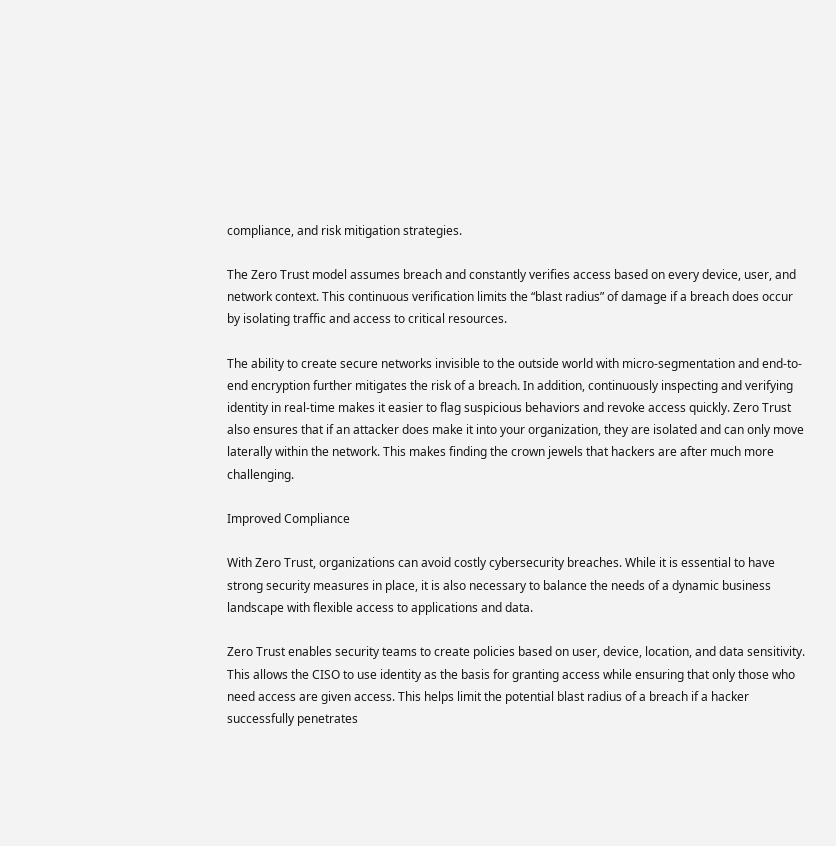compliance, and risk mitigation strategies.

The Zero Trust model assumes breach and constantly verifies access based on every device, user, and network context. This continuous verification limits the “blast radius” of damage if a breach does occur by isolating traffic and access to critical resources.

The ability to create secure networks invisible to the outside world with micro-segmentation and end-to-end encryption further mitigates the risk of a breach. In addition, continuously inspecting and verifying identity in real-time makes it easier to flag suspicious behaviors and revoke access quickly. Zero Trust also ensures that if an attacker does make it into your organization, they are isolated and can only move laterally within the network. This makes finding the crown jewels that hackers are after much more challenging.

Improved Compliance

With Zero Trust, organizations can avoid costly cybersecurity breaches. While it is essential to have strong security measures in place, it is also necessary to balance the needs of a dynamic business landscape with flexible access to applications and data.

Zero Trust enables security teams to create policies based on user, device, location, and data sensitivity. This allows the CISO to use identity as the basis for granting access while ensuring that only those who need access are given access. This helps limit the potential blast radius of a breach if a hacker successfully penetrates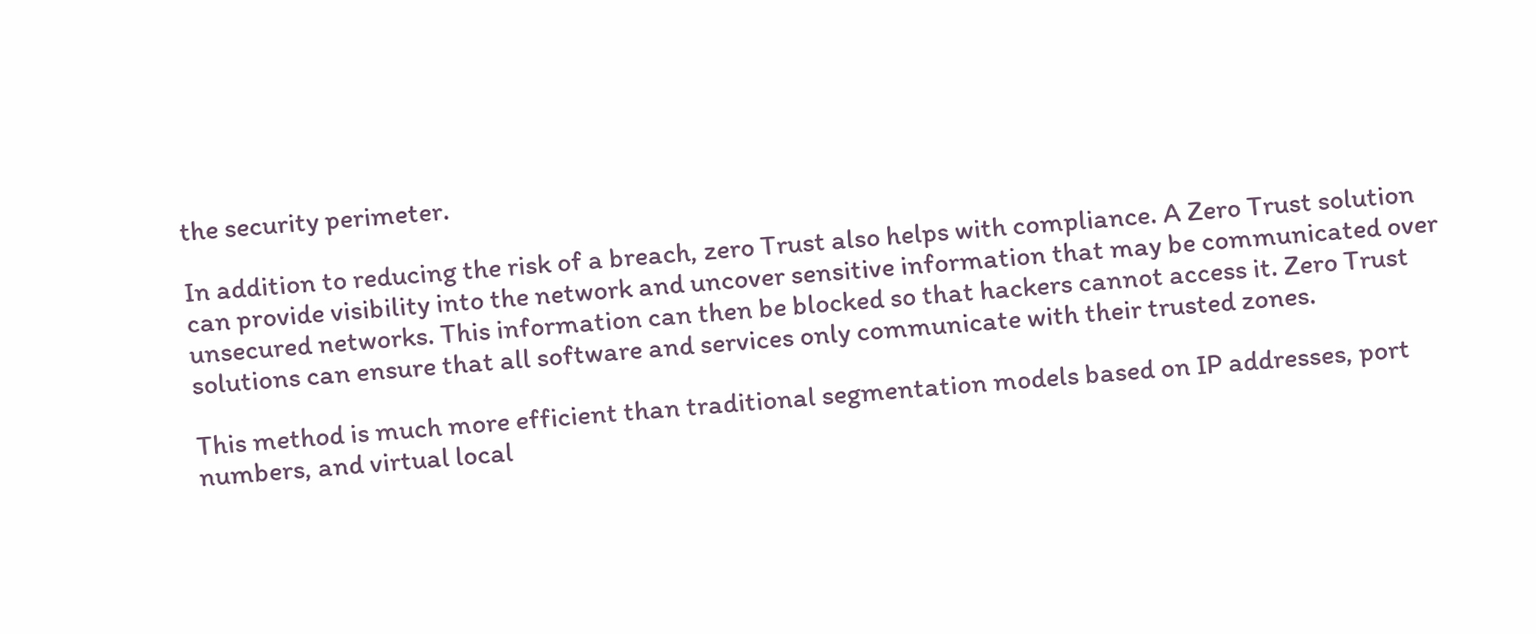the security perimeter.

In addition to reducing the risk of a breach, zero Trust also helps with compliance. A Zero Trust solution can provide visibility into the network and uncover sensitive information that may be communicated over unsecured networks. This information can then be blocked so that hackers cannot access it. Zero Trust solutions can ensure that all software and services only communicate with their trusted zones.

This method is much more efficient than traditional segmentation models based on IP addresses, port numbers, and virtual local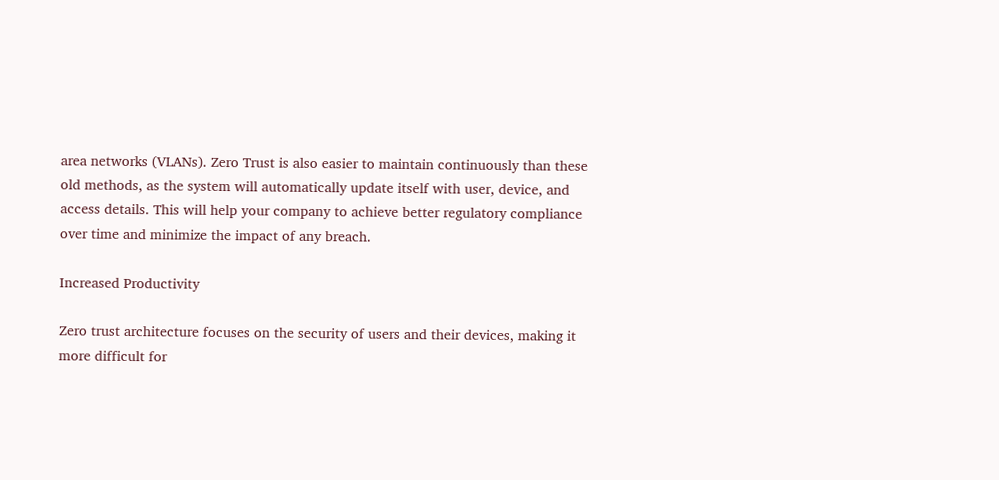area networks (VLANs). Zero Trust is also easier to maintain continuously than these old methods, as the system will automatically update itself with user, device, and access details. This will help your company to achieve better regulatory compliance over time and minimize the impact of any breach.

Increased Productivity

Zero trust architecture focuses on the security of users and their devices, making it more difficult for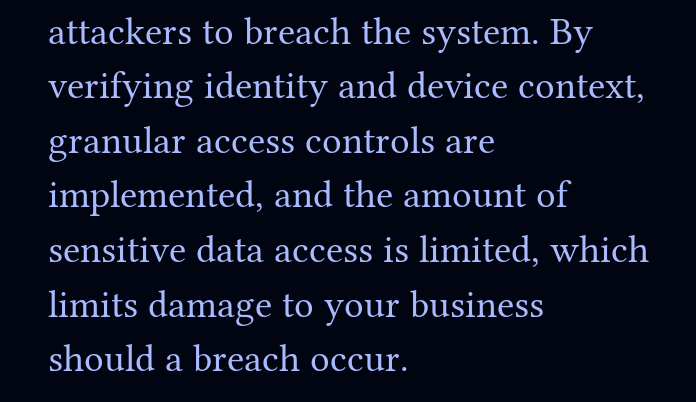attackers to breach the system. By verifying identity and device context, granular access controls are implemented, and the amount of sensitive data access is limited, which limits damage to your business should a breach occur.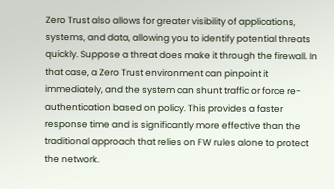Zero Trust also allows for greater visibility of applications, systems, and data, allowing you to identify potential threats quickly. Suppose a threat does make it through the firewall. In that case, a Zero Trust environment can pinpoint it immediately, and the system can shunt traffic or force re-authentication based on policy. This provides a faster response time and is significantly more effective than the traditional approach that relies on FW rules alone to protect the network.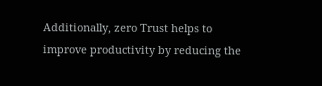Additionally, zero Trust helps to improve productivity by reducing the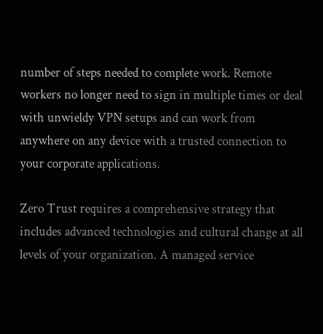number of steps needed to complete work. Remote workers no longer need to sign in multiple times or deal with unwieldy VPN setups and can work from anywhere on any device with a trusted connection to your corporate applications.

Zero Trust requires a comprehensive strategy that includes advanced technologies and cultural change at all levels of your organization. A managed service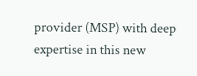provider (MSP) with deep expertise in this new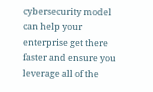cybersecurity model can help your enterprise get there faster and ensure you leverage all of the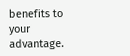benefits to your advantage.